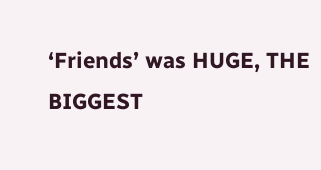‘Friends’ was HUGE, THE BIGGEST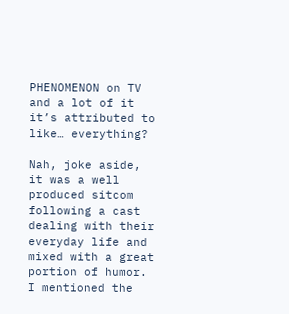PHENOMENON on TV and a lot of it it’s attributed to like… everything?

Nah, joke aside, it was a well produced sitcom following a cast dealing with their everyday life and mixed with a great portion of humor. I mentioned the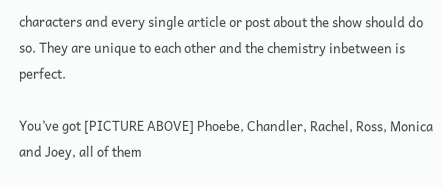characters and every single article or post about the show should do so. They are unique to each other and the chemistry inbetween is perfect.

You’ve got [PICTURE ABOVE] Phoebe, Chandler, Rachel, Ross, Monica and Joey, all of them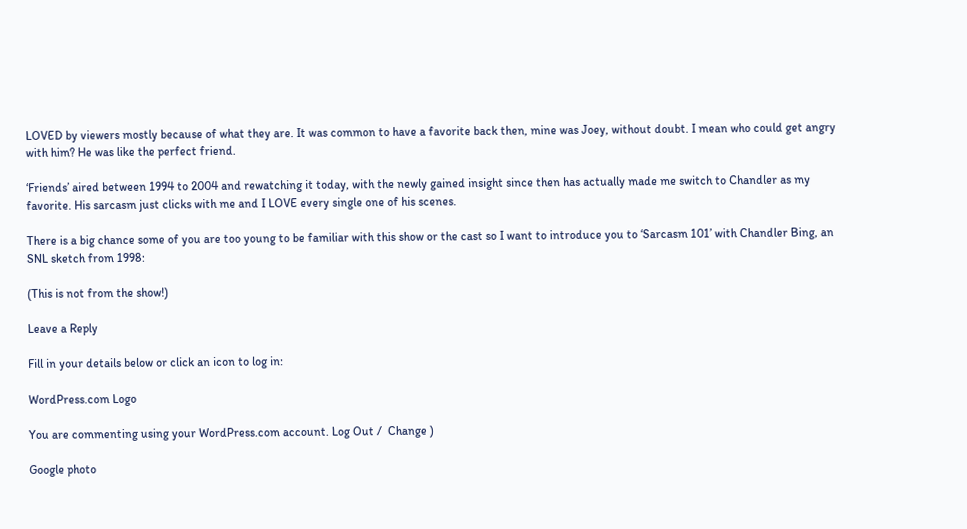LOVED by viewers mostly because of what they are. It was common to have a favorite back then, mine was Joey, without doubt. I mean who could get angry with him? He was like the perfect friend.

‘Friends’ aired between 1994 to 2004 and rewatching it today, with the newly gained insight since then has actually made me switch to Chandler as my favorite. His sarcasm just clicks with me and I LOVE every single one of his scenes.

There is a big chance some of you are too young to be familiar with this show or the cast so I want to introduce you to ‘Sarcasm 101’ with Chandler Bing, an SNL sketch from 1998:

(This is not from the show!)

Leave a Reply

Fill in your details below or click an icon to log in:

WordPress.com Logo

You are commenting using your WordPress.com account. Log Out /  Change )

Google photo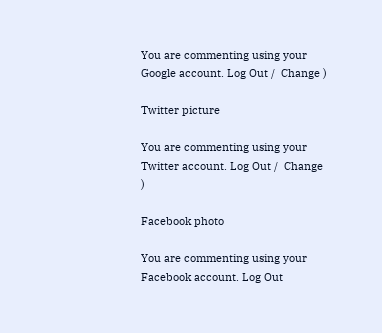You are commenting using your Google account. Log Out /  Change )

Twitter picture

You are commenting using your Twitter account. Log Out /  Change )

Facebook photo

You are commenting using your Facebook account. Log Out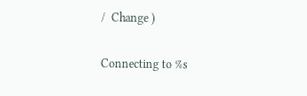/  Change )

Connecting to %s